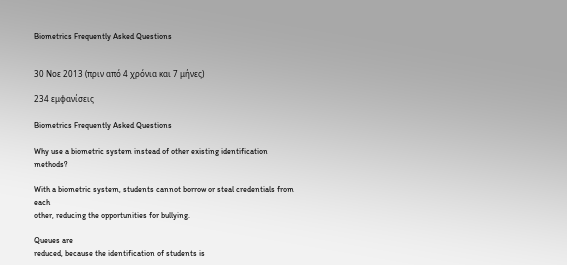Biometrics Frequently Asked Questions


30 Νοε 2013 (πριν από 4 χρόνια και 7 μήνες)

234 εμφανίσεις

Biometrics Frequently Asked Questions

Why use a biometric system instead of other existing identification methods?

With a biometric system, students cannot borrow or steal credentials from each
other, reducing the opportunities for bullying.

Queues are
reduced, because the identification of students is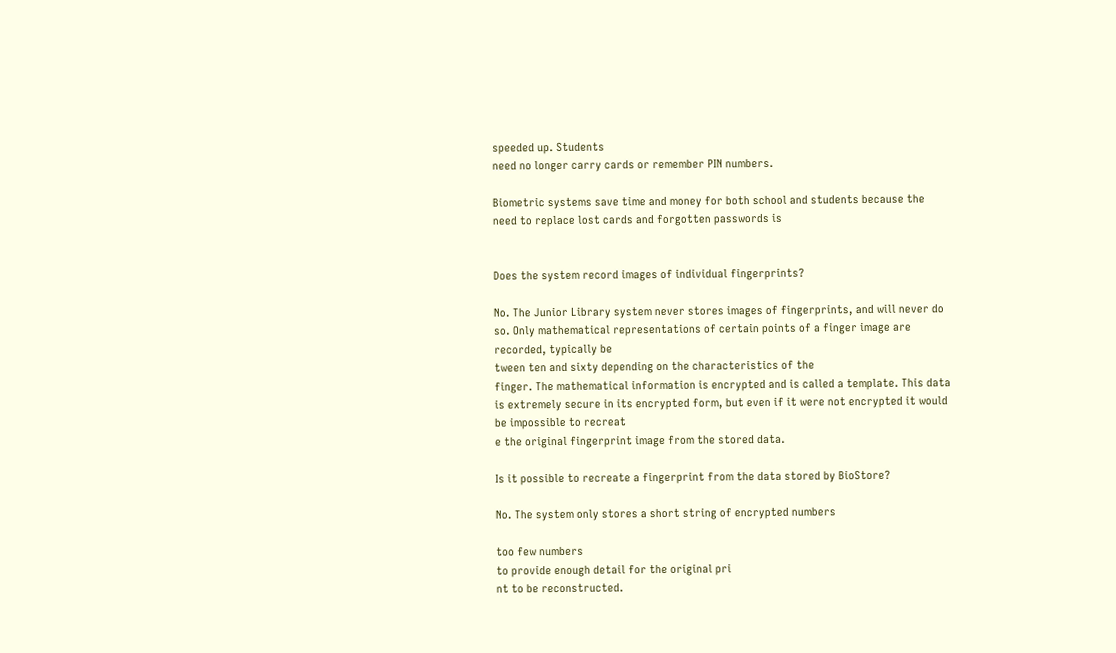speeded up. Students
need no longer carry cards or remember PIN numbers.

Biometric systems save time and money for both school and students because the
need to replace lost cards and forgotten passwords is


Does the system record images of individual fingerprints?

No. The Junior Library system never stores images of fingerprints, and will never do
so. Only mathematical representations of certain points of a finger image are
recorded, typically be
tween ten and sixty depending on the characteristics of the
finger. The mathematical information is encrypted and is called a template. This data
is extremely secure in its encrypted form, but even if it were not encrypted it would
be impossible to recreat
e the original fingerprint image from the stored data.

Is it possible to recreate a fingerprint from the data stored by BioStore?

No. The system only stores a short string of encrypted numbers

too few numbers
to provide enough detail for the original pri
nt to be reconstructed.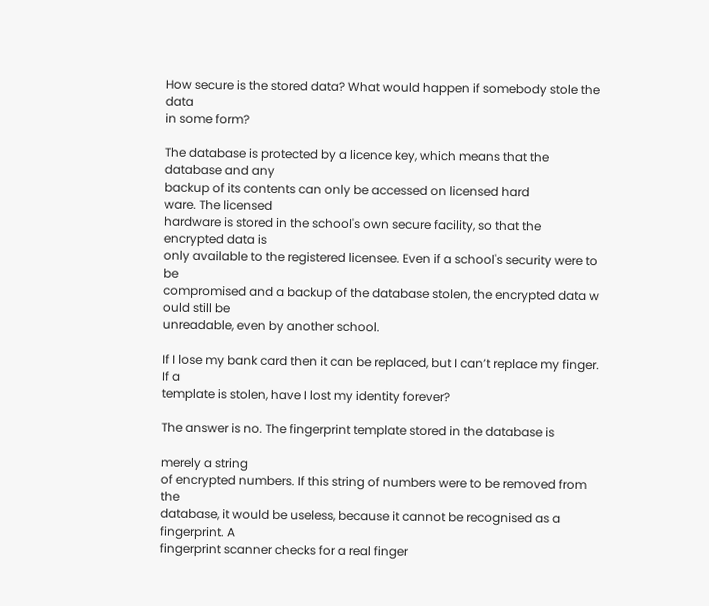How secure is the stored data? What would happen if somebody stole the data
in some form?

The database is protected by a licence key, which means that the database and any
backup of its contents can only be accessed on licensed hard
ware. The licensed
hardware is stored in the school's own secure facility, so that the encrypted data is
only available to the registered licensee. Even if a school's security were to be
compromised and a backup of the database stolen, the encrypted data w
ould still be
unreadable, even by another school.

If I lose my bank card then it can be replaced, but I can’t replace my finger. If a
template is stolen, have I lost my identity forever?

The answer is no. The fingerprint template stored in the database is

merely a string
of encrypted numbers. If this string of numbers were to be removed from the
database, it would be useless, because it cannot be recognised as a fingerprint. A
fingerprint scanner checks for a real finger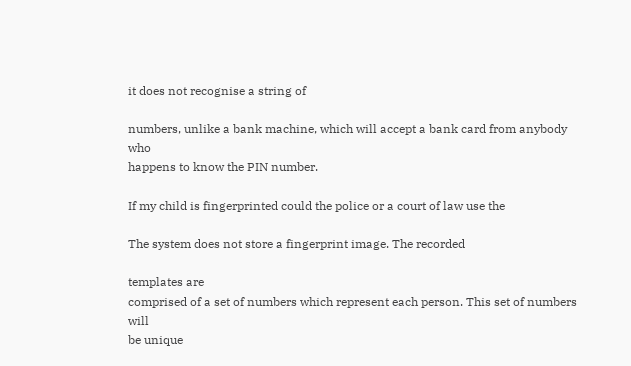it does not recognise a string of

numbers, unlike a bank machine, which will accept a bank card from anybody who
happens to know the PIN number.

If my child is fingerprinted could the police or a court of law use the

The system does not store a fingerprint image. The recorded

templates are
comprised of a set of numbers which represent each person. This set of numbers will
be unique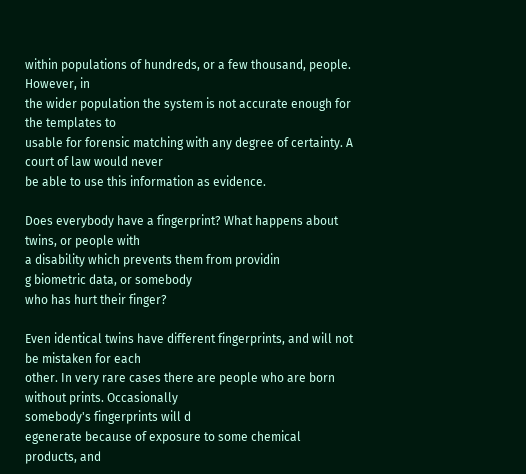within populations of hundreds, or a few thousand, people. However, in
the wider population the system is not accurate enough for the templates to
usable for forensic matching with any degree of certainty. A court of law would never
be able to use this information as evidence.

Does everybody have a fingerprint? What happens about twins, or people with
a disability which prevents them from providin
g biometric data, or somebody
who has hurt their finger?

Even identical twins have different fingerprints, and will not be mistaken for each
other. In very rare cases there are people who are born without prints. Occasionally
somebody's fingerprints will d
egenerate because of exposure to some chemical
products, and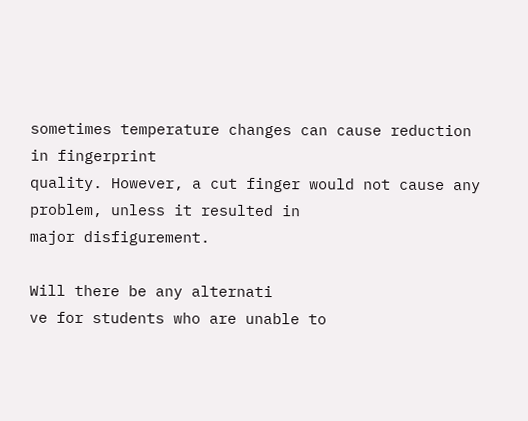sometimes temperature changes can cause reduction in fingerprint
quality. However, a cut finger would not cause any problem, unless it resulted in
major disfigurement.

Will there be any alternati
ve for students who are unable to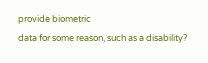provide biometric
data for some reason, such as a disability?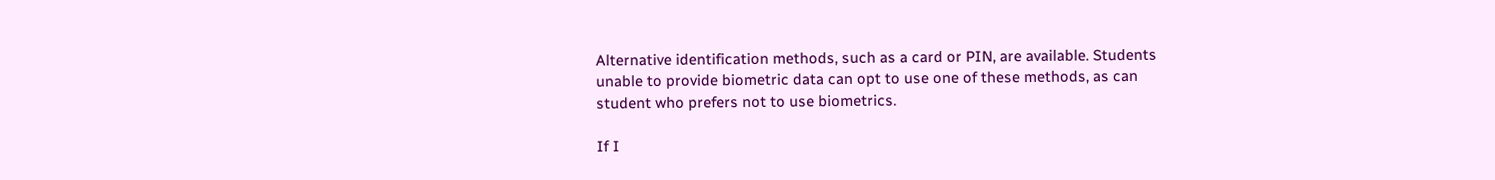Alternative identification methods, such as a card or PIN, are available. Students
unable to provide biometric data can opt to use one of these methods, as can
student who prefers not to use biometrics.

If I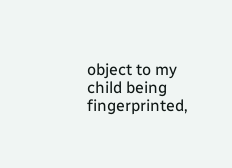object to my child being fingerprinted,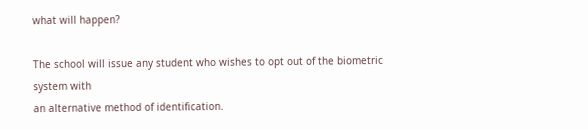what will happen?

The school will issue any student who wishes to opt out of the biometric system with
an alternative method of identification.